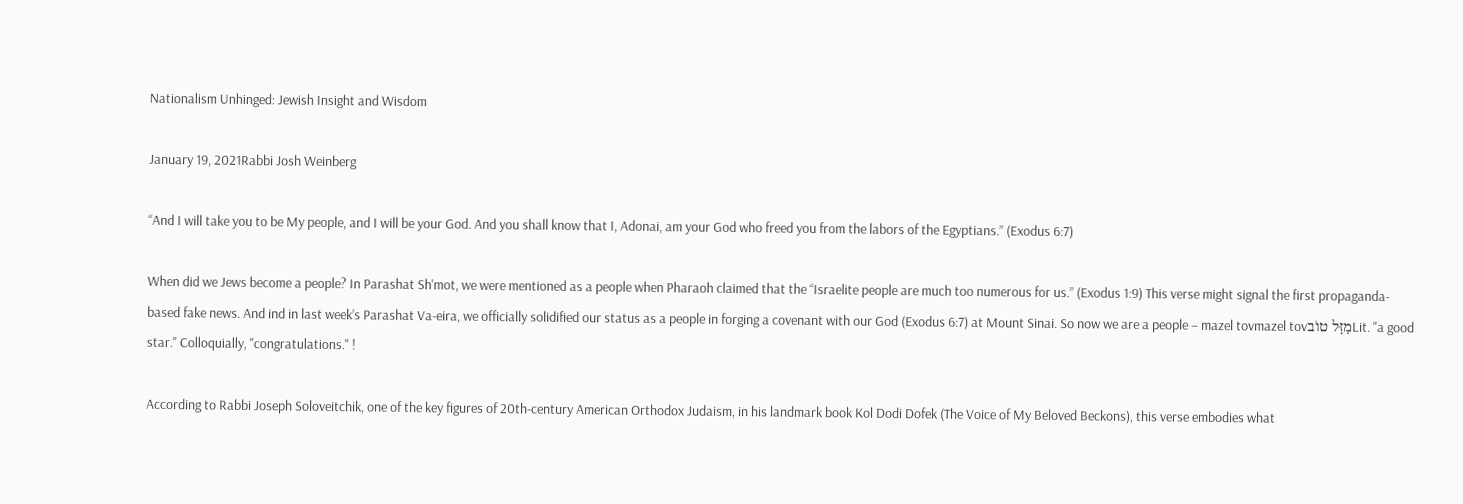Nationalism Unhinged: Jewish Insight and Wisdom

January 19, 2021Rabbi Josh Weinberg

“And I will take you to be My people, and I will be your God. And you shall know that I, Adonai, am your God who freed you from the labors of the Egyptians.” (Exodus 6:7)

When did we Jews become a people? In Parashat Sh'mot, we were mentioned as a people when Pharaoh claimed that the “Israelite people are much too numerous for us.” (Exodus 1:9) This verse might signal the first propaganda-based fake news. And ind in last week’s Parashat Va-eira, we officially solidified our status as a people in forging a covenant with our God (Exodus 6:7) at Mount Sinai. So now we are a people – mazel tovmazel tovמַזָּל טוֹבLit. "a good star." Colloquially, "congratulations." !

According to Rabbi Joseph Soloveitchik, one of the key figures of 20th-century American Orthodox Judaism, in his landmark book Kol Dodi Dofek (The Voice of My Beloved Beckons), this verse embodies what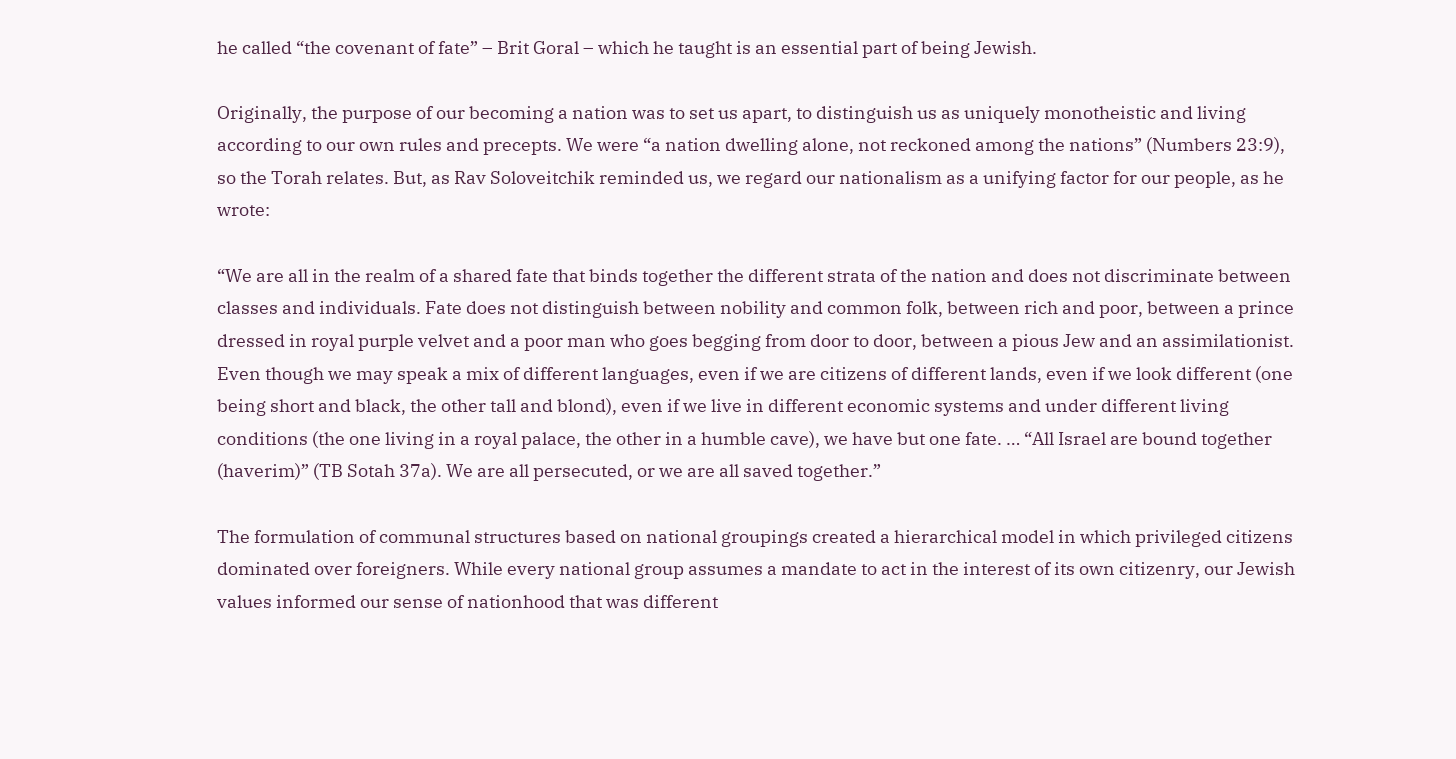he called “the covenant of fate” – Brit Goral – which he taught is an essential part of being Jewish.

Originally, the purpose of our becoming a nation was to set us apart, to distinguish us as uniquely monotheistic and living according to our own rules and precepts. We were “a nation dwelling alone, not reckoned among the nations” (Numbers 23:9), so the Torah relates. But, as Rav Soloveitchik reminded us, we regard our nationalism as a unifying factor for our people, as he wrote:

“We are all in the realm of a shared fate that binds together the different strata of the nation and does not discriminate between classes and individuals. Fate does not distinguish between nobility and common folk, between rich and poor, between a prince dressed in royal purple velvet and a poor man who goes begging from door to door, between a pious Jew and an assimilationist. Even though we may speak a mix of different languages, even if we are citizens of different lands, even if we look different (one being short and black, the other tall and blond), even if we live in different economic systems and under different living conditions (the one living in a royal palace, the other in a humble cave), we have but one fate. … “All Israel are bound together (haverim)” (TB Sotah 37a). We are all persecuted, or we are all saved together.”

The formulation of communal structures based on national groupings created a hierarchical model in which privileged citizens dominated over foreigners. While every national group assumes a mandate to act in the interest of its own citizenry, our Jewish values informed our sense of nationhood that was different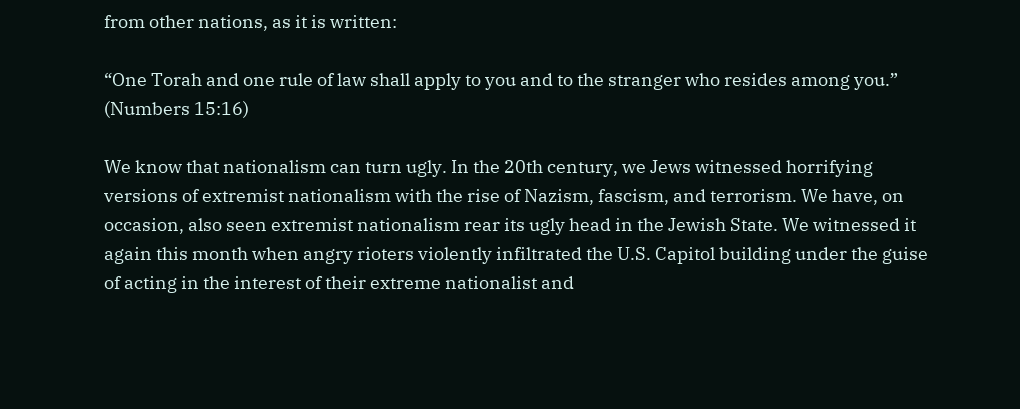from other nations, as it is written:

“One Torah and one rule of law shall apply to you and to the stranger who resides among you.” (Numbers 15:16)

We know that nationalism can turn ugly. In the 20th century, we Jews witnessed horrifying versions of extremist nationalism with the rise of Nazism, fascism, and terrorism. We have, on occasion, also seen extremist nationalism rear its ugly head in the Jewish State. We witnessed it again this month when angry rioters violently infiltrated the U.S. Capitol building under the guise of acting in the interest of their extreme nationalist and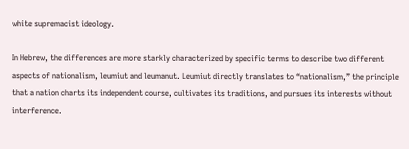white supremacist ideology.

In Hebrew, the differences are more starkly characterized by specific terms to describe two different aspects of nationalism, leumiut and leumanut. Leumiut directly translates to “nationalism,” the principle that a nation charts its independent course, cultivates its traditions, and pursues its interests without interference.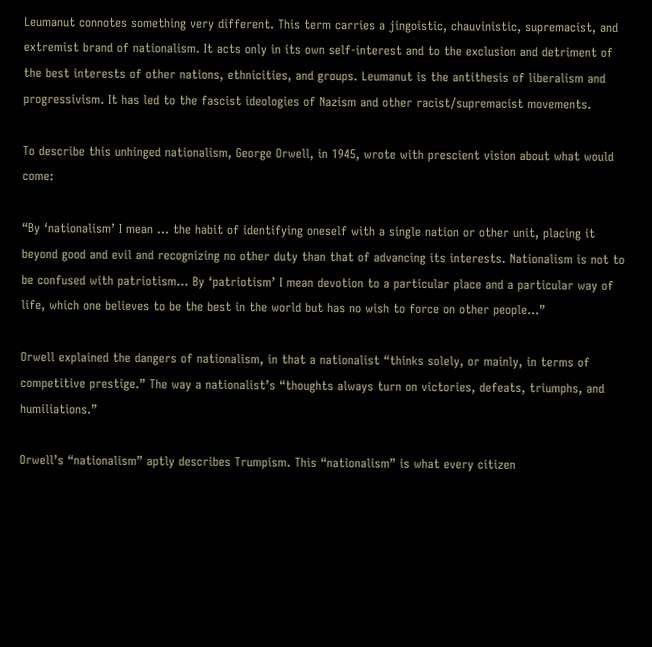Leumanut connotes something very different. This term carries a jingoistic, chauvinistic, supremacist, and extremist brand of nationalism. It acts only in its own self-interest and to the exclusion and detriment of the best interests of other nations, ethnicities, and groups. Leumanut is the antithesis of liberalism and progressivism. It has led to the fascist ideologies of Nazism and other racist/supremacist movements.

To describe this unhinged nationalism, George Orwell, in 1945, wrote with prescient vision about what would come:

“By ‘nationalism’ I mean … the habit of identifying oneself with a single nation or other unit, placing it beyond good and evil and recognizing no other duty than that of advancing its interests. Nationalism is not to be confused with patriotism… By ‘patriotism’ I mean devotion to a particular place and a particular way of life, which one believes to be the best in the world but has no wish to force on other people…”

Orwell explained the dangers of nationalism, in that a nationalist “thinks solely, or mainly, in terms of competitive prestige.” The way a nationalist’s “thoughts always turn on victories, defeats, triumphs, and humiliations.”

Orwell’s “nationalism” aptly describes Trumpism. This “nationalism” is what every citizen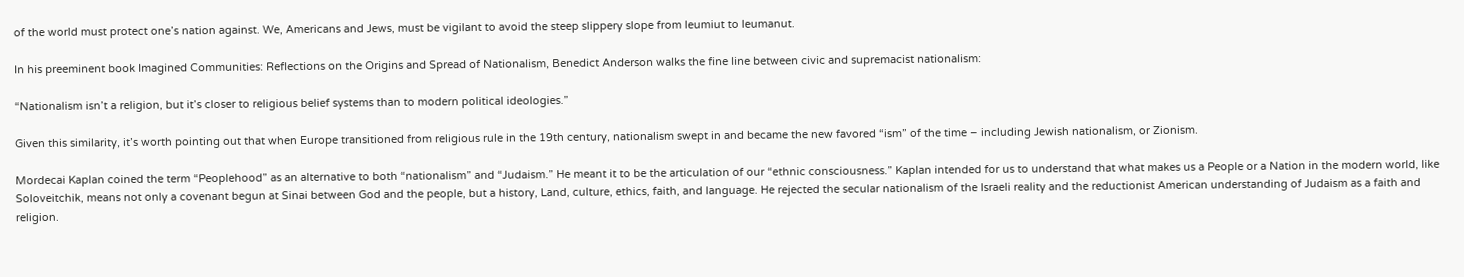of the world must protect one’s nation against. We, Americans and Jews, must be vigilant to avoid the steep slippery slope from leumiut to leumanut.

In his preeminent book Imagined Communities: Reflections on the Origins and Spread of Nationalism, Benedict Anderson walks the fine line between civic and supremacist nationalism:

“Nationalism isn’t a religion, but it’s closer to religious belief systems than to modern political ideologies.”

Given this similarity, it’s worth pointing out that when Europe transitioned from religious rule in the 19th century, nationalism swept in and became the new favored “ism” of the time – including Jewish nationalism, or Zionism.

Mordecai Kaplan coined the term “Peoplehood” as an alternative to both “nationalism” and “Judaism.” He meant it to be the articulation of our “ethnic consciousness.” Kaplan intended for us to understand that what makes us a People or a Nation in the modern world, like Soloveitchik, means not only a covenant begun at Sinai between God and the people, but a history, Land, culture, ethics, faith, and language. He rejected the secular nationalism of the Israeli reality and the reductionist American understanding of Judaism as a faith and religion.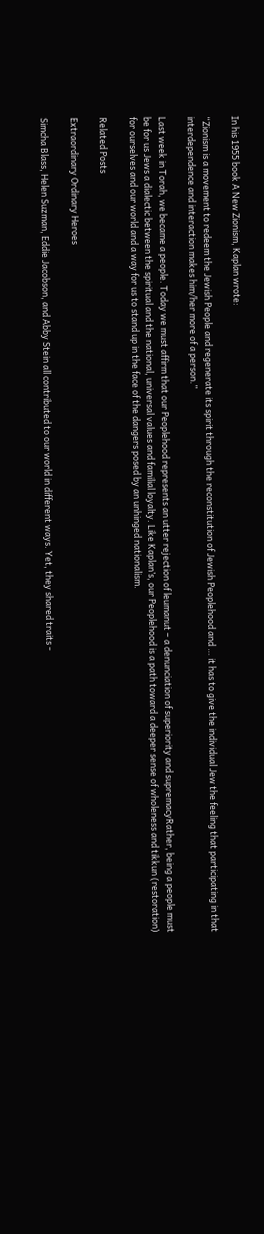In his 1955 book A New Zionism, Kaplan wrote:

“Zionism is a movement to redeem the Jewish People and regenerate its spirit through the reconstitution of Jewish Peoplehood and … it has to give the individual Jew the feeling that participating in that interdependence and interaction makes him/her more of a person.”

Last week in Torah, we became a people. Today we must affirm that our Peoplehood represents an utter rejection of leumanut – a denunciation of superiority and supremacyRather, being a people must be for us Jews a dialectic between the spiritual and the national, universal values and familial loyalty. Like Kaplan’s, our Peoplehood is a path toward a deeper sense of wholeness and tikkun (restoration) for ourselves and our world and a way for us to stand up in the face of the dangers posed by an unhinged nationalism.

Related Posts

Extraordinary Ordinary Heroes

Simcha Blass, Helen Suzman, Eddie Jacobson, and Abby Stein all contributed to our world in different ways. Yet, they shared traits -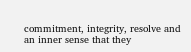commitment, integrity, resolve and an inner sense that they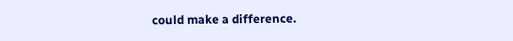could make a difference.